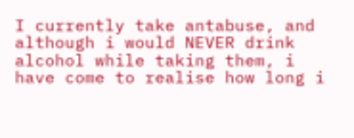I currently take antabuse, and although i would NEVER drink alcohol while taking them, i have come to realise how long i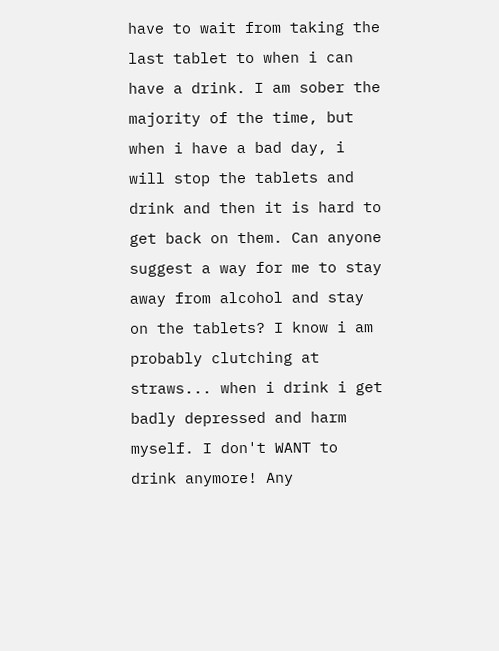have to wait from taking the last tablet to when i can have a drink. I am sober the majority of the time, but when i have a bad day, i will stop the tablets and drink and then it is hard to get back on them. Can anyone suggest a way for me to stay away from alcohol and stay on the tablets? I know i am probably clutching at straws... when i drink i get badly depressed and harm myself. I don't WANT to drink anymore! Any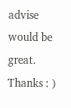advise would be great. Thanks : )